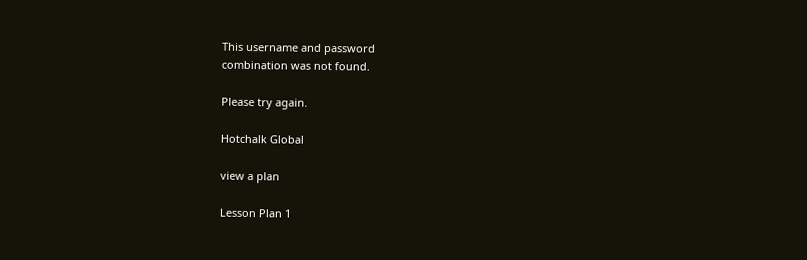This username and password
combination was not found.

Please try again.

Hotchalk Global

view a plan

Lesson Plan 1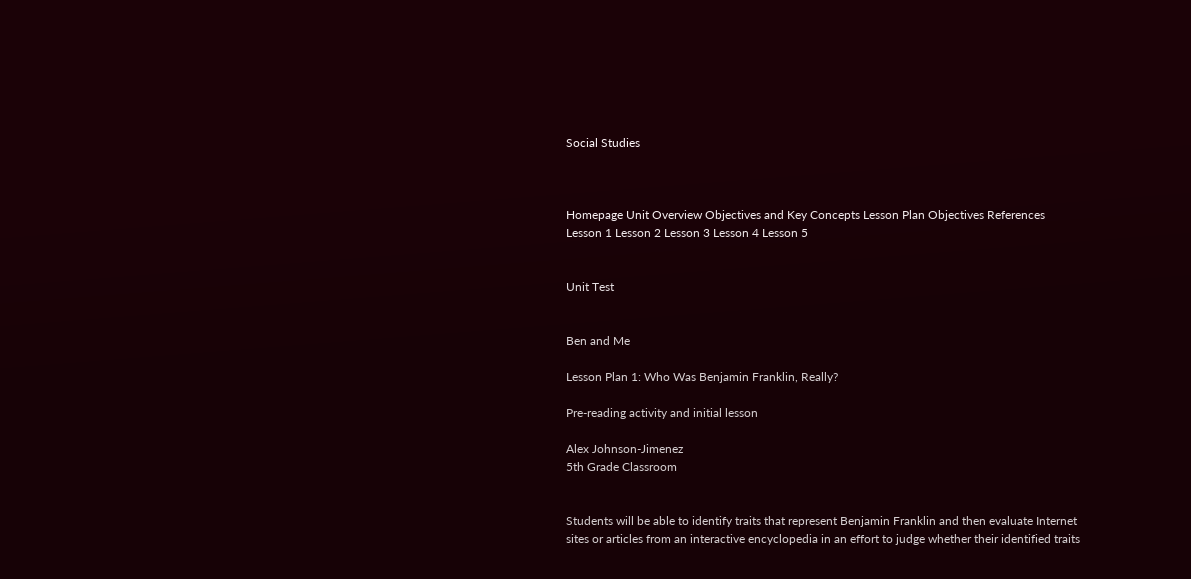Social Studies



Homepage Unit Overview Objectives and Key Concepts Lesson Plan Objectives References
Lesson 1 Lesson 2 Lesson 3 Lesson 4 Lesson 5


Unit Test


Ben and Me

Lesson Plan 1: Who Was Benjamin Franklin, Really?

Pre-reading activity and initial lesson

Alex Johnson-Jimenez
5th Grade Classroom


Students will be able to identify traits that represent Benjamin Franklin and then evaluate Internet sites or articles from an interactive encyclopedia in an effort to judge whether their identified traits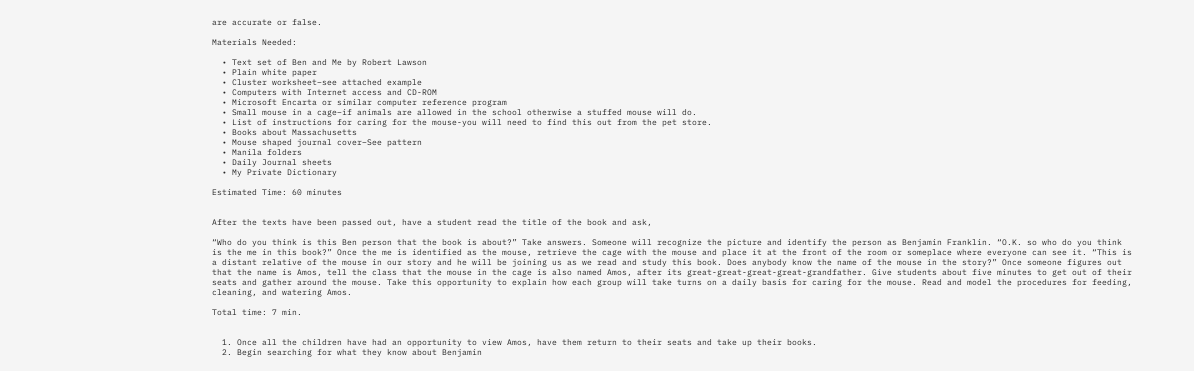are accurate or false.

Materials Needed:

  • Text set of Ben and Me by Robert Lawson
  • Plain white paper
  • Cluster worksheet–see attached example
  • Computers with Internet access and CD-ROM
  • Microsoft Encarta or similar computer reference program
  • Small mouse in a cage–if animals are allowed in the school otherwise a stuffed mouse will do.
  • List of instructions for caring for the mouse-you will need to find this out from the pet store.
  • Books about Massachusetts
  • Mouse shaped journal cover–See pattern
  • Manila folders
  • Daily Journal sheets
  • My Private Dictionary

Estimated Time: 60 minutes


After the texts have been passed out, have a student read the title of the book and ask,

“Who do you think is this Ben person that the book is about?” Take answers. Someone will recognize the picture and identify the person as Benjamin Franklin. “O.K. so who do you think is the me in this book?” Once the me is identified as the mouse, retrieve the cage with the mouse and place it at the front of the room or someplace where everyone can see it. “This is a distant relative of the mouse in our story and he will be joining us as we read and study this book. Does anybody know the name of the mouse in the story?” Once someone figures out that the name is Amos, tell the class that the mouse in the cage is also named Amos, after its great-great-great-great-grandfather. Give students about five minutes to get out of their seats and gather around the mouse. Take this opportunity to explain how each group will take turns on a daily basis for caring for the mouse. Read and model the procedures for feeding, cleaning, and watering Amos.

Total time: 7 min.


  1. Once all the children have had an opportunity to view Amos, have them return to their seats and take up their books.
  2. Begin searching for what they know about Benjamin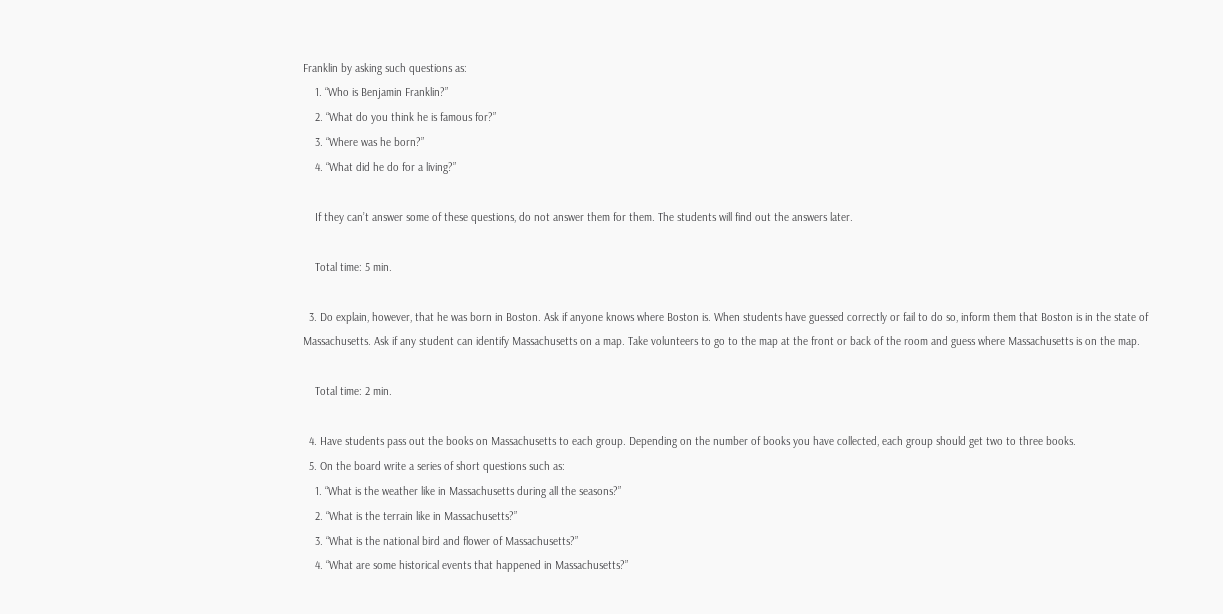Franklin by asking such questions as:
    1. “Who is Benjamin Franklin?”
    2. “What do you think he is famous for?”
    3. “Where was he born?”
    4. “What did he do for a living?”

    If they can’t answer some of these questions, do not answer them for them. The students will find out the answers later.

    Total time: 5 min.

  3. Do explain, however, that he was born in Boston. Ask if anyone knows where Boston is. When students have guessed correctly or fail to do so, inform them that Boston is in the state of Massachusetts. Ask if any student can identify Massachusetts on a map. Take volunteers to go to the map at the front or back of the room and guess where Massachusetts is on the map.

    Total time: 2 min.

  4. Have students pass out the books on Massachusetts to each group. Depending on the number of books you have collected, each group should get two to three books.
  5. On the board write a series of short questions such as:
    1. “What is the weather like in Massachusetts during all the seasons?”
    2. “What is the terrain like in Massachusetts?”
    3. “What is the national bird and flower of Massachusetts?”
    4. “What are some historical events that happened in Massachusetts?”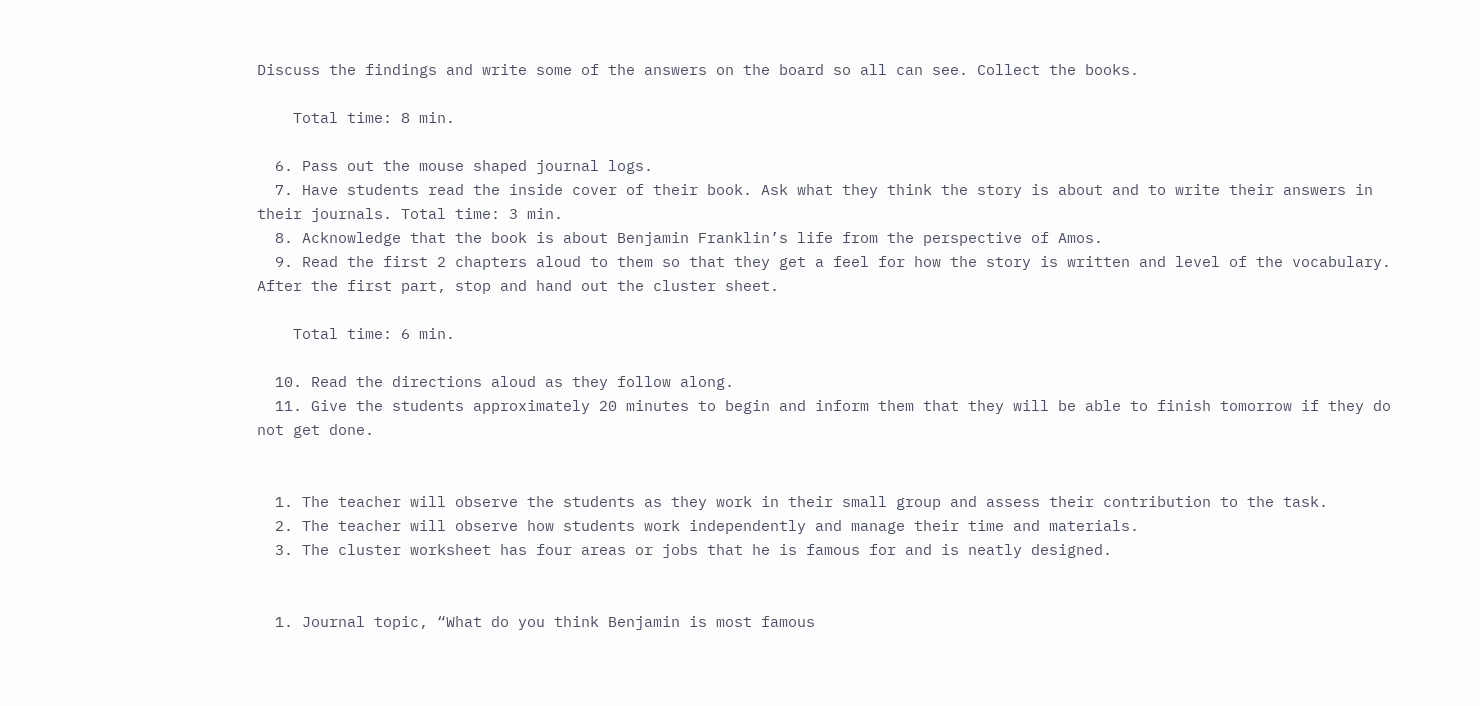Discuss the findings and write some of the answers on the board so all can see. Collect the books.

    Total time: 8 min.

  6. Pass out the mouse shaped journal logs.
  7. Have students read the inside cover of their book. Ask what they think the story is about and to write their answers in their journals. Total time: 3 min.
  8. Acknowledge that the book is about Benjamin Franklin’s life from the perspective of Amos.
  9. Read the first 2 chapters aloud to them so that they get a feel for how the story is written and level of the vocabulary. After the first part, stop and hand out the cluster sheet.

    Total time: 6 min.

  10. Read the directions aloud as they follow along.
  11. Give the students approximately 20 minutes to begin and inform them that they will be able to finish tomorrow if they do not get done.


  1. The teacher will observe the students as they work in their small group and assess their contribution to the task.
  2. The teacher will observe how students work independently and manage their time and materials.
  3. The cluster worksheet has four areas or jobs that he is famous for and is neatly designed.


  1. Journal topic, “What do you think Benjamin is most famous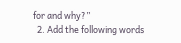for and why?”
  2. Add the following words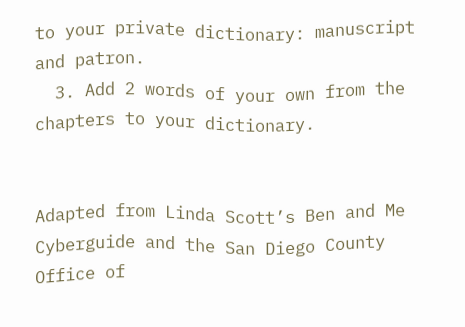to your private dictionary: manuscript and patron.
  3. Add 2 words of your own from the chapters to your dictionary.


Adapted from Linda Scott’s Ben and Me Cyberguide and the San Diego County Office of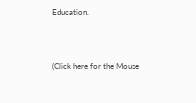Education.


(Click here for the Mouse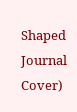Shaped Journal Cover)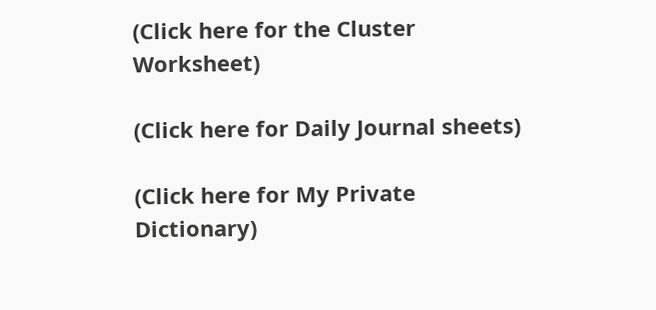(Click here for the Cluster Worksheet)

(Click here for Daily Journal sheets)

(Click here for My Private Dictionary)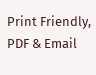Print Friendly, PDF & Email